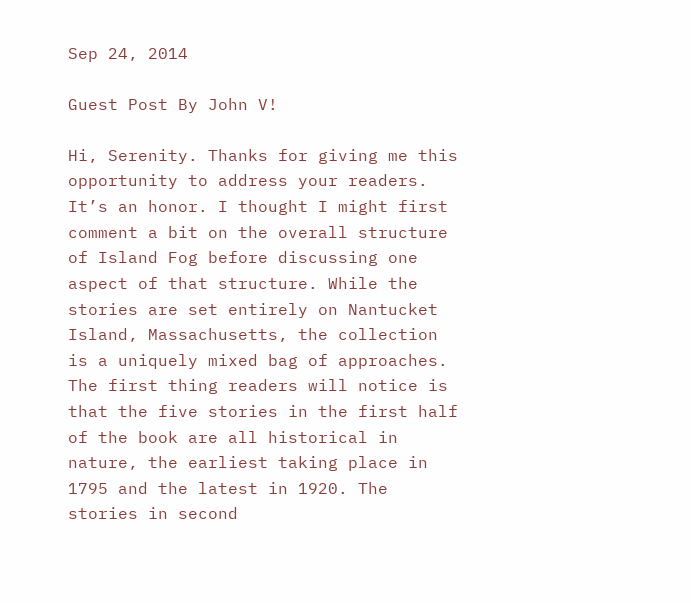Sep 24, 2014

Guest Post By John V!

Hi, Serenity. Thanks for giving me this opportunity to address your readers. It’s an honor. I thought I might first comment a bit on the overall structure of Island Fog before discussing one aspect of that structure. While the stories are set entirely on Nantucket Island, Massachusetts, the collection is a uniquely mixed bag of approaches. The first thing readers will notice is that the five stories in the first half of the book are all historical in nature, the earliest taking place in 1795 and the latest in 1920. The stories in second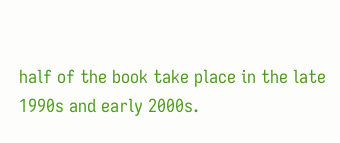half of the book take place in the late 1990s and early 2000s.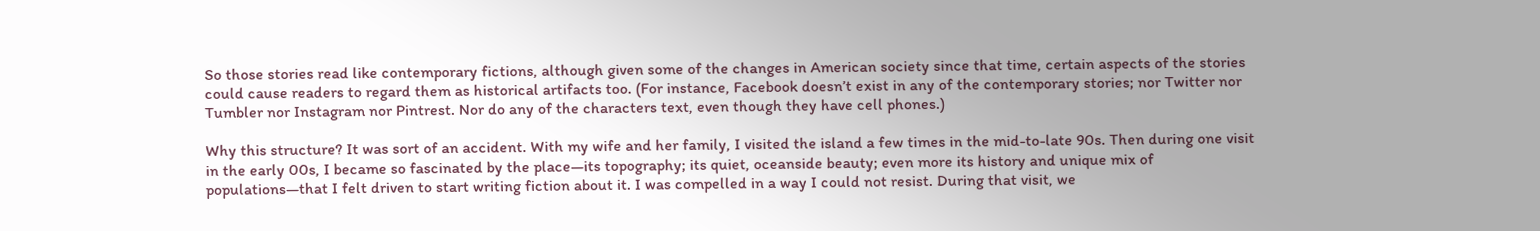So those stories read like contemporary fictions, although given some of the changes in American society since that time, certain aspects of the stories could cause readers to regard them as historical artifacts too. (For instance, Facebook doesn’t exist in any of the contemporary stories; nor Twitter nor Tumbler nor Instagram nor Pintrest. Nor do any of the characters text, even though they have cell phones.)

Why this structure? It was sort of an accident. With my wife and her family, I visited the island a few times in the mid-to-late 90s. Then during one visit in the early 00s, I became so fascinated by the place—its topography; its quiet, oceanside beauty; even more its history and unique mix of populations—that I felt driven to start writing fiction about it. I was compelled in a way I could not resist. During that visit, we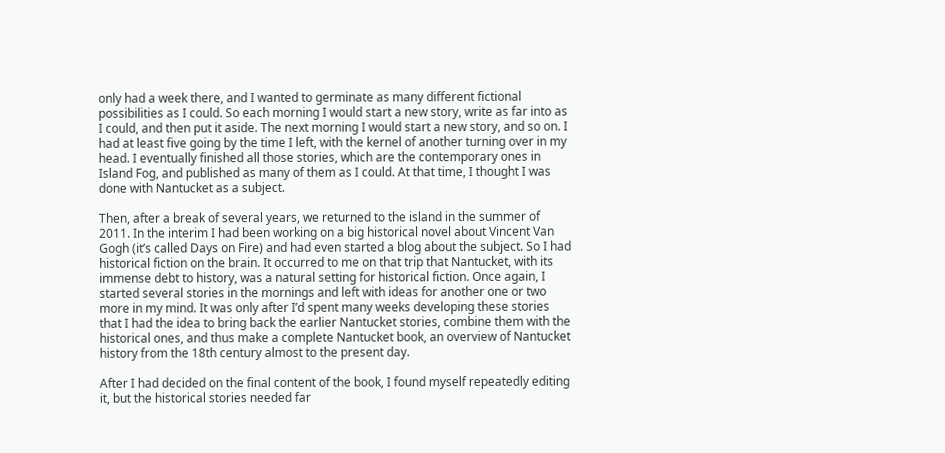only had a week there, and I wanted to germinate as many different fictional possibilities as I could. So each morning I would start a new story, write as far into as I could, and then put it aside. The next morning I would start a new story, and so on. I had at least five going by the time I left, with the kernel of another turning over in my head. I eventually finished all those stories, which are the contemporary ones in Island Fog, and published as many of them as I could. At that time, I thought I was done with Nantucket as a subject.

Then, after a break of several years, we returned to the island in the summer of 2011. In the interim I had been working on a big historical novel about Vincent Van Gogh (it’s called Days on Fire) and had even started a blog about the subject. So I had historical fiction on the brain. It occurred to me on that trip that Nantucket, with its immense debt to history, was a natural setting for historical fiction. Once again, I started several stories in the mornings and left with ideas for another one or two more in my mind. It was only after I’d spent many weeks developing these stories that I had the idea to bring back the earlier Nantucket stories, combine them with the historical ones, and thus make a complete Nantucket book, an overview of Nantucket history from the 18th century almost to the present day.

After I had decided on the final content of the book, I found myself repeatedly editing it, but the historical stories needed far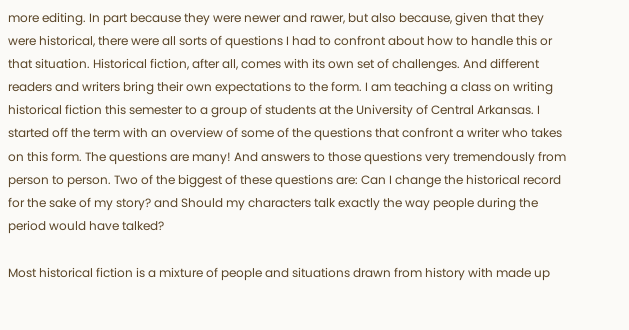more editing. In part because they were newer and rawer, but also because, given that they were historical, there were all sorts of questions I had to confront about how to handle this or that situation. Historical fiction, after all, comes with its own set of challenges. And different readers and writers bring their own expectations to the form. I am teaching a class on writing historical fiction this semester to a group of students at the University of Central Arkansas. I started off the term with an overview of some of the questions that confront a writer who takes on this form. The questions are many! And answers to those questions very tremendously from person to person. Two of the biggest of these questions are: Can I change the historical record for the sake of my story? and Should my characters talk exactly the way people during the period would have talked?

Most historical fiction is a mixture of people and situations drawn from history with made up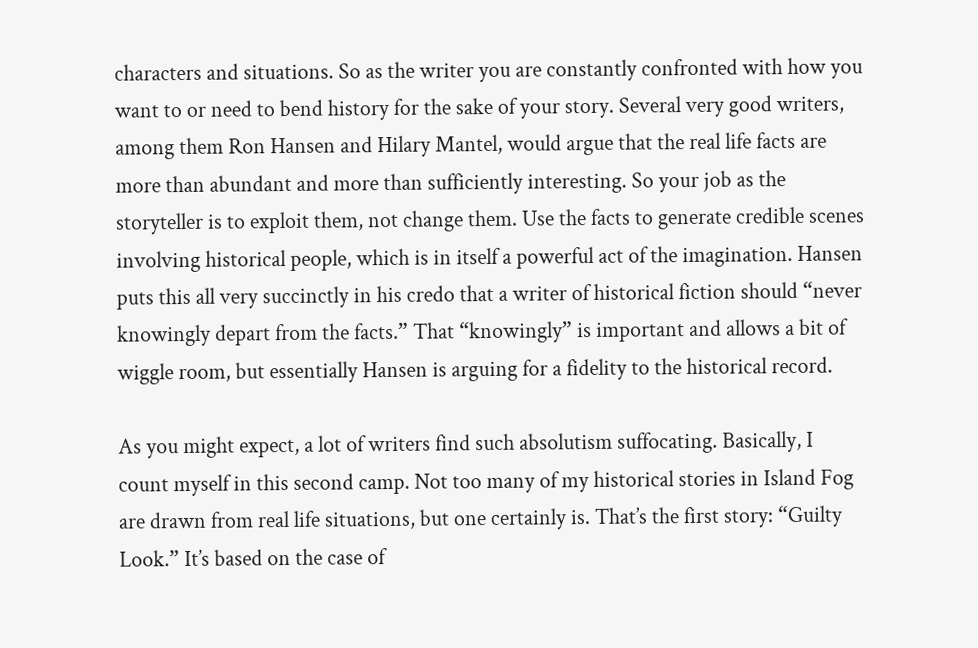characters and situations. So as the writer you are constantly confronted with how you want to or need to bend history for the sake of your story. Several very good writers, among them Ron Hansen and Hilary Mantel, would argue that the real life facts are more than abundant and more than sufficiently interesting. So your job as the storyteller is to exploit them, not change them. Use the facts to generate credible scenes involving historical people, which is in itself a powerful act of the imagination. Hansen puts this all very succinctly in his credo that a writer of historical fiction should “never knowingly depart from the facts.” That “knowingly” is important and allows a bit of wiggle room, but essentially Hansen is arguing for a fidelity to the historical record.

As you might expect, a lot of writers find such absolutism suffocating. Basically, I count myself in this second camp. Not too many of my historical stories in Island Fog are drawn from real life situations, but one certainly is. That’s the first story: “Guilty Look.” It’s based on the case of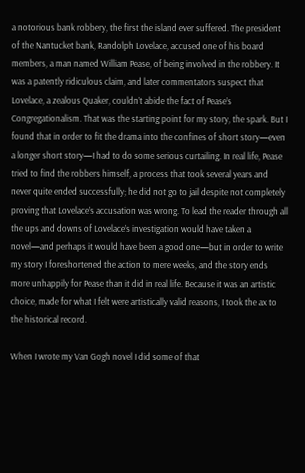a notorious bank robbery, the first the island ever suffered. The president of the Nantucket bank, Randolph Lovelace, accused one of his board members, a man named William Pease, of being involved in the robbery. It was a patently ridiculous claim, and later commentators suspect that Lovelace, a zealous Quaker, couldn’t abide the fact of Pease’s Congregationalism. That was the starting point for my story, the spark. But I found that in order to fit the drama into the confines of short story—even a longer short story—I had to do some serious curtailing. In real life, Pease tried to find the robbers himself, a process that took several years and never quite ended successfully; he did not go to jail despite not completely proving that Lovelace’s accusation was wrong. To lead the reader through all the ups and downs of Lovelace’s investigation would have taken a novel—and perhaps it would have been a good one—but in order to write my story I foreshortened the action to mere weeks, and the story ends more unhappily for Pease than it did in real life. Because it was an artistic choice, made for what I felt were artistically valid reasons, I took the ax to the historical record.

When I wrote my Van Gogh novel I did some of that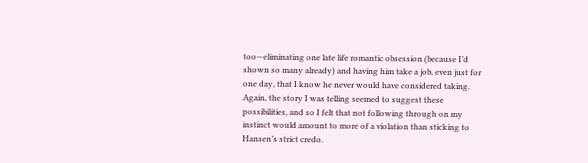too—eliminating one late life romantic obsession (because I’d shown so many already) and having him take a job, even just for one day, that I know he never would have considered taking. Again, the story I was telling seemed to suggest these possibilities, and so I felt that not following through on my instinct would amount to more of a violation than sticking to Hansen’s strict credo.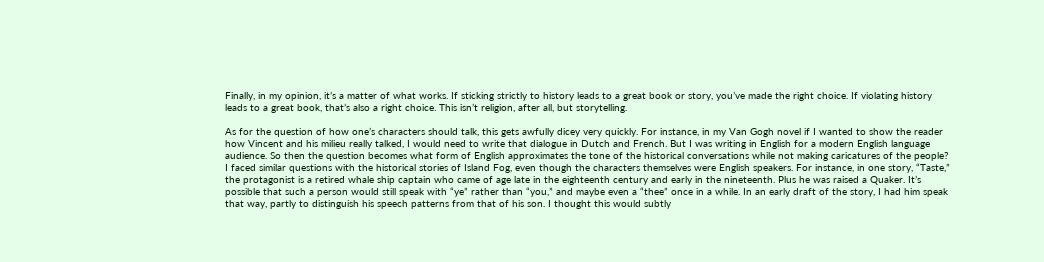Finally, in my opinion, it’s a matter of what works. If sticking strictly to history leads to a great book or story, you’ve made the right choice. If violating history leads to a great book, that’s also a right choice. This isn’t religion, after all, but storytelling.

As for the question of how one’s characters should talk, this gets awfully dicey very quickly. For instance, in my Van Gogh novel if I wanted to show the reader how Vincent and his milieu really talked, I would need to write that dialogue in Dutch and French. But I was writing in English for a modern English language audience. So then the question becomes what form of English approximates the tone of the historical conversations while not making caricatures of the people? I faced similar questions with the historical stories of Island Fog, even though the characters themselves were English speakers. For instance, in one story, “Taste,” the protagonist is a retired whale ship captain who came of age late in the eighteenth century and early in the nineteenth. Plus he was raised a Quaker. It’s possible that such a person would still speak with “ye” rather than “you,” and maybe even a “thee” once in a while. In an early draft of the story, I had him speak that way, partly to distinguish his speech patterns from that of his son. I thought this would subtly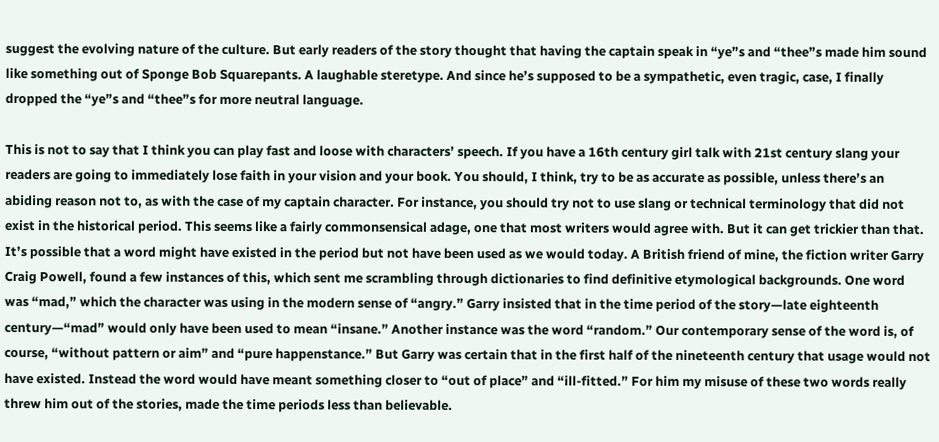suggest the evolving nature of the culture. But early readers of the story thought that having the captain speak in “ye”s and “thee”s made him sound like something out of Sponge Bob Squarepants. A laughable steretype. And since he’s supposed to be a sympathetic, even tragic, case, I finally dropped the “ye”s and “thee”s for more neutral language.

This is not to say that I think you can play fast and loose with characters’ speech. If you have a 16th century girl talk with 21st century slang your readers are going to immediately lose faith in your vision and your book. You should, I think, try to be as accurate as possible, unless there’s an abiding reason not to, as with the case of my captain character. For instance, you should try not to use slang or technical terminology that did not exist in the historical period. This seems like a fairly commonsensical adage, one that most writers would agree with. But it can get trickier than that. It’s possible that a word might have existed in the period but not have been used as we would today. A British friend of mine, the fiction writer Garry Craig Powell, found a few instances of this, which sent me scrambling through dictionaries to find definitive etymological backgrounds. One word was “mad,” which the character was using in the modern sense of “angry.” Garry insisted that in the time period of the story—late eighteenth century—“mad” would only have been used to mean “insane.” Another instance was the word “random.” Our contemporary sense of the word is, of course, “without pattern or aim” and “pure happenstance.” But Garry was certain that in the first half of the nineteenth century that usage would not have existed. Instead the word would have meant something closer to “out of place” and “ill-fitted.” For him my misuse of these two words really threw him out of the stories, made the time periods less than believable.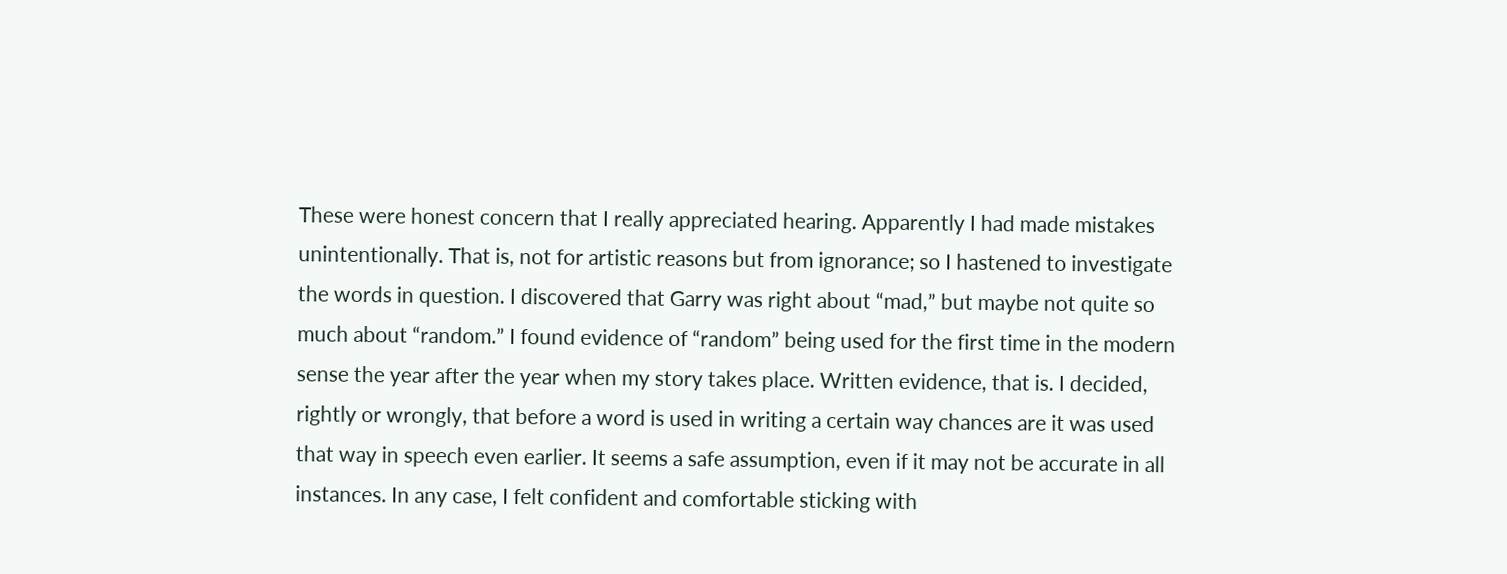These were honest concern that I really appreciated hearing. Apparently I had made mistakes unintentionally. That is, not for artistic reasons but from ignorance; so I hastened to investigate the words in question. I discovered that Garry was right about “mad,” but maybe not quite so much about “random.” I found evidence of “random” being used for the first time in the modern sense the year after the year when my story takes place. Written evidence, that is. I decided, rightly or wrongly, that before a word is used in writing a certain way chances are it was used that way in speech even earlier. It seems a safe assumption, even if it may not be accurate in all instances. In any case, I felt confident and comfortable sticking with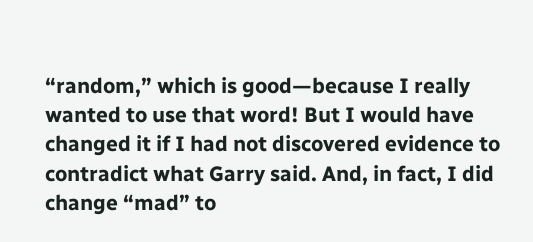“random,” which is good—because I really wanted to use that word! But I would have changed it if I had not discovered evidence to contradict what Garry said. And, in fact, I did change “mad” to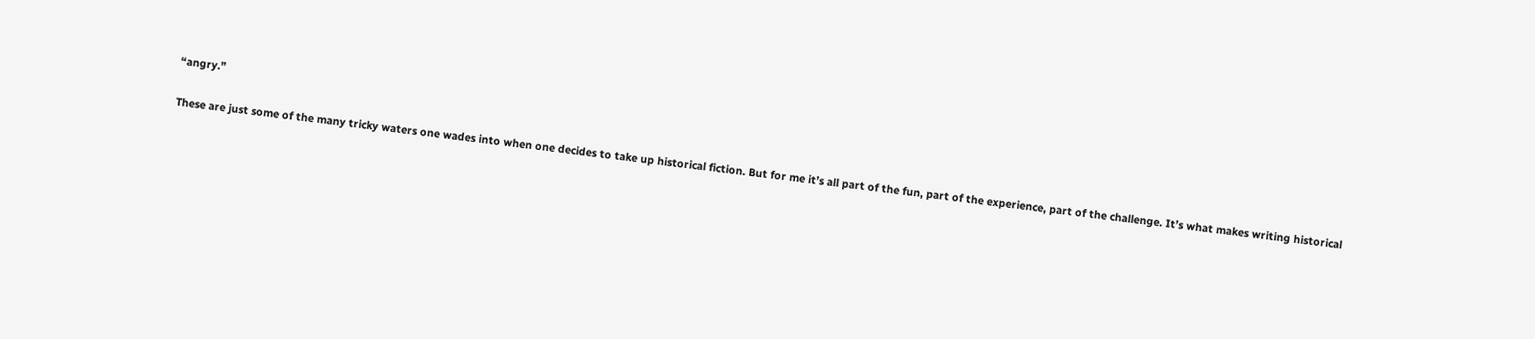“angry.”

These are just some of the many tricky waters one wades into when one decides to take up historical fiction. But for me it’s all part of the fun, part of the experience, part of the challenge. It’s what makes writing historical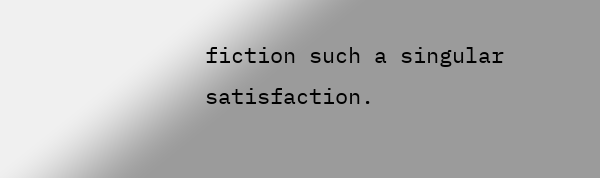fiction such a singular satisfaction.